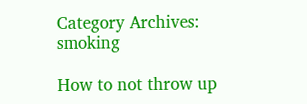Category Archives: smoking

How to not throw up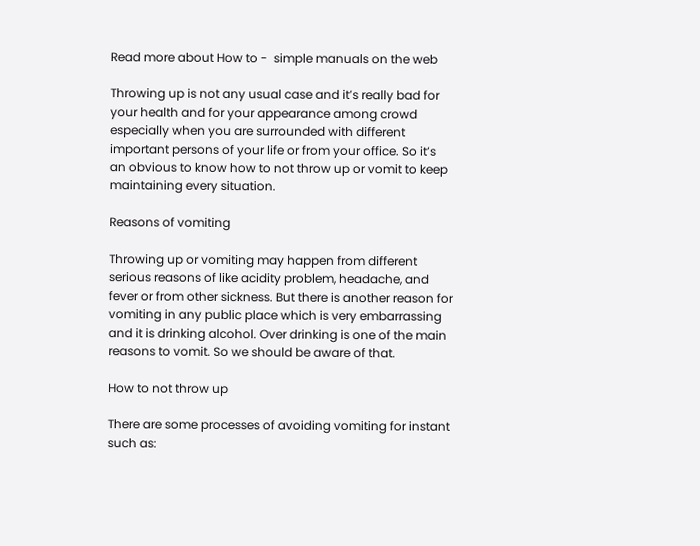Read more about How to -  simple manuals on the web

Throwing up is not any usual case and it’s really bad for your health and for your appearance among crowd especially when you are surrounded with different important persons of your life or from your office. So it’s an obvious to know how to not throw up or vomit to keep maintaining every situation.

Reasons of vomiting

Throwing up or vomiting may happen from different serious reasons of like acidity problem, headache, and fever or from other sickness. But there is another reason for vomiting in any public place which is very embarrassing and it is drinking alcohol. Over drinking is one of the main reasons to vomit. So we should be aware of that.

How to not throw up

There are some processes of avoiding vomiting for instant such as: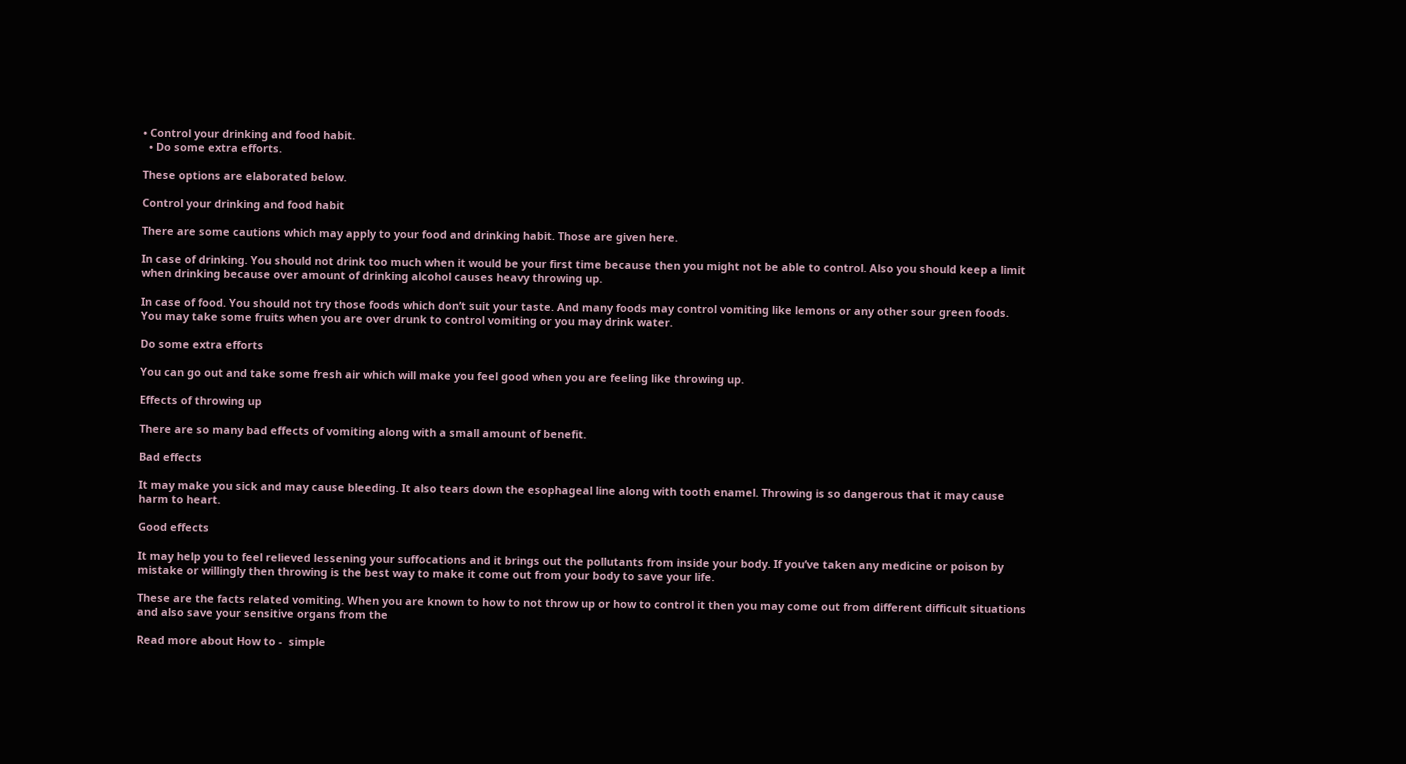• Control your drinking and food habit.
  • Do some extra efforts.

These options are elaborated below.

Control your drinking and food habit

There are some cautions which may apply to your food and drinking habit. Those are given here.

In case of drinking. You should not drink too much when it would be your first time because then you might not be able to control. Also you should keep a limit when drinking because over amount of drinking alcohol causes heavy throwing up.

In case of food. You should not try those foods which don’t suit your taste. And many foods may control vomiting like lemons or any other sour green foods. You may take some fruits when you are over drunk to control vomiting or you may drink water.

Do some extra efforts

You can go out and take some fresh air which will make you feel good when you are feeling like throwing up.

Effects of throwing up

There are so many bad effects of vomiting along with a small amount of benefit.

Bad effects

It may make you sick and may cause bleeding. It also tears down the esophageal line along with tooth enamel. Throwing is so dangerous that it may cause harm to heart.

Good effects

It may help you to feel relieved lessening your suffocations and it brings out the pollutants from inside your body. If you’ve taken any medicine or poison by mistake or willingly then throwing is the best way to make it come out from your body to save your life.

These are the facts related vomiting. When you are known to how to not throw up or how to control it then you may come out from different difficult situations and also save your sensitive organs from the

Read more about How to -  simple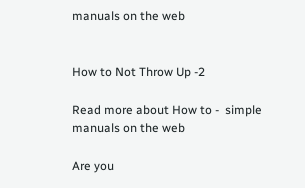manuals on the web


How to Not Throw Up -2

Read more about How to -  simple manuals on the web

Are you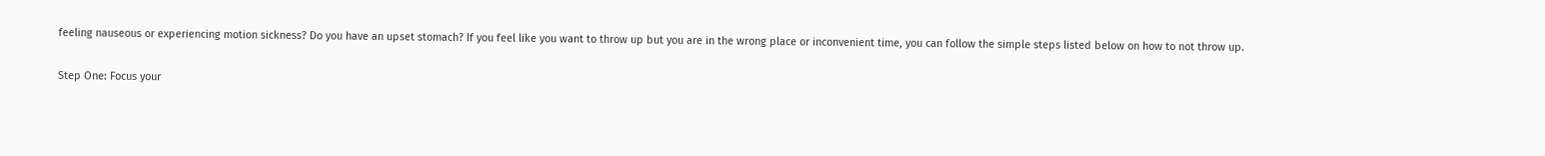feeling nauseous or experiencing motion sickness? Do you have an upset stomach? If you feel like you want to throw up but you are in the wrong place or inconvenient time, you can follow the simple steps listed below on how to not throw up.

Step One: Focus your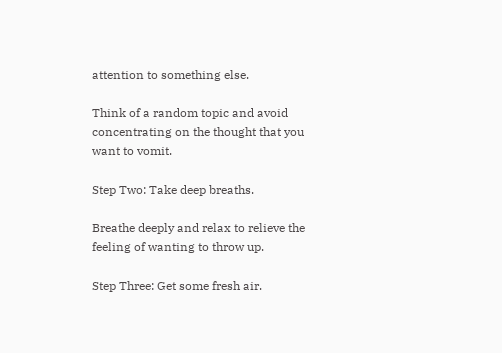attention to something else.

Think of a random topic and avoid concentrating on the thought that you want to vomit.

Step Two: Take deep breaths.

Breathe deeply and relax to relieve the feeling of wanting to throw up.

Step Three: Get some fresh air.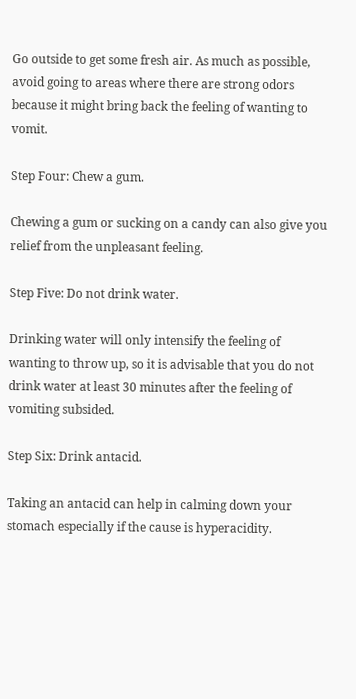Go outside to get some fresh air. As much as possible, avoid going to areas where there are strong odors because it might bring back the feeling of wanting to vomit.

Step Four: Chew a gum.

Chewing a gum or sucking on a candy can also give you relief from the unpleasant feeling.

Step Five: Do not drink water.

Drinking water will only intensify the feeling of wanting to throw up, so it is advisable that you do not drink water at least 30 minutes after the feeling of vomiting subsided.

Step Six: Drink antacid.

Taking an antacid can help in calming down your stomach especially if the cause is hyperacidity.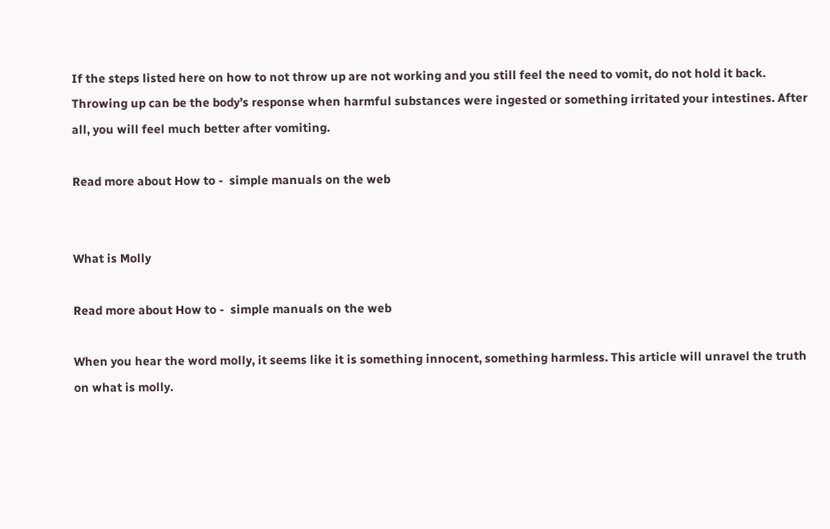If the steps listed here on how to not throw up are not working and you still feel the need to vomit, do not hold it back. Throwing up can be the body’s response when harmful substances were ingested or something irritated your intestines. After all, you will feel much better after vomiting.

Read more about How to -  simple manuals on the web


What is Molly

Read more about How to -  simple manuals on the web

When you hear the word molly, it seems like it is something innocent, something harmless. This article will unravel the truth on what is molly.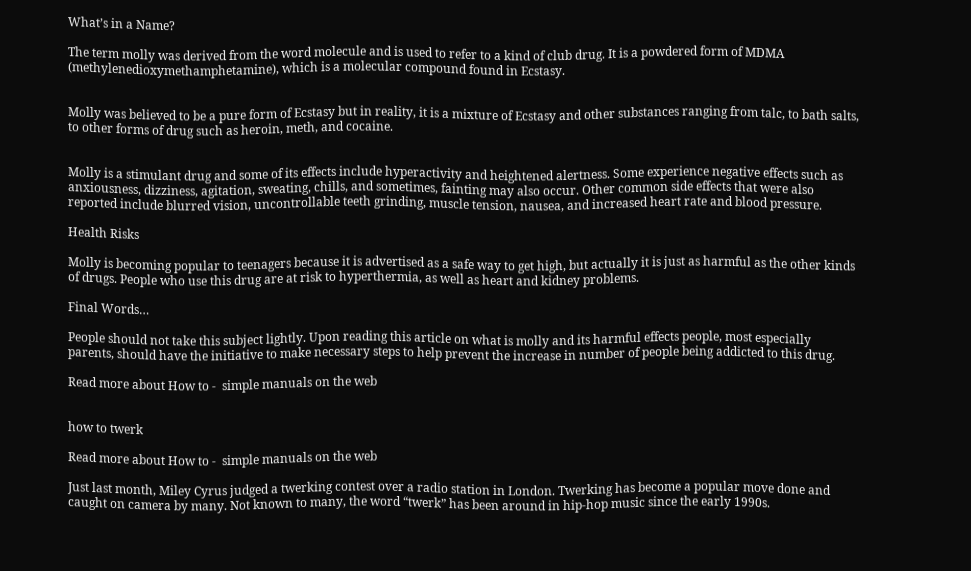What’s in a Name?

The term molly was derived from the word molecule and is used to refer to a kind of club drug. It is a powdered form of MDMA (methylenedioxymethamphetamine), which is a molecular compound found in Ecstasy.


Molly was believed to be a pure form of Ecstasy but in reality, it is a mixture of Ecstasy and other substances ranging from talc, to bath salts, to other forms of drug such as heroin, meth, and cocaine.


Molly is a stimulant drug and some of its effects include hyperactivity and heightened alertness. Some experience negative effects such as anxiousness, dizziness, agitation, sweating, chills, and sometimes, fainting may also occur. Other common side effects that were also reported include blurred vision, uncontrollable teeth grinding, muscle tension, nausea, and increased heart rate and blood pressure.

Health Risks

Molly is becoming popular to teenagers because it is advertised as a safe way to get high, but actually it is just as harmful as the other kinds of drugs. People who use this drug are at risk to hyperthermia, as well as heart and kidney problems.

Final Words…

People should not take this subject lightly. Upon reading this article on what is molly and its harmful effects people, most especially parents, should have the initiative to make necessary steps to help prevent the increase in number of people being addicted to this drug.

Read more about How to -  simple manuals on the web


how to twerk

Read more about How to -  simple manuals on the web

Just last month, Miley Cyrus judged a twerking contest over a radio station in London. Twerking has become a popular move done and caught on camera by many. Not known to many, the word “twerk” has been around in hip-hop music since the early 1990s.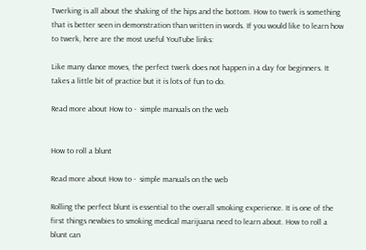Twerking is all about the shaking of the hips and the bottom. How to twerk is something that is better seen in demonstration than written in words. If you would like to learn how to twerk, here are the most useful YouTube links:

Like many dance moves, the perfect twerk does not happen in a day for beginners. It takes a little bit of practice but it is lots of fun to do.

Read more about How to -  simple manuals on the web


How to roll a blunt

Read more about How to -  simple manuals on the web

Rolling the perfect blunt is essential to the overall smoking experience. It is one of the first things newbies to smoking medical marijuana need to learn about. How to roll a blunt can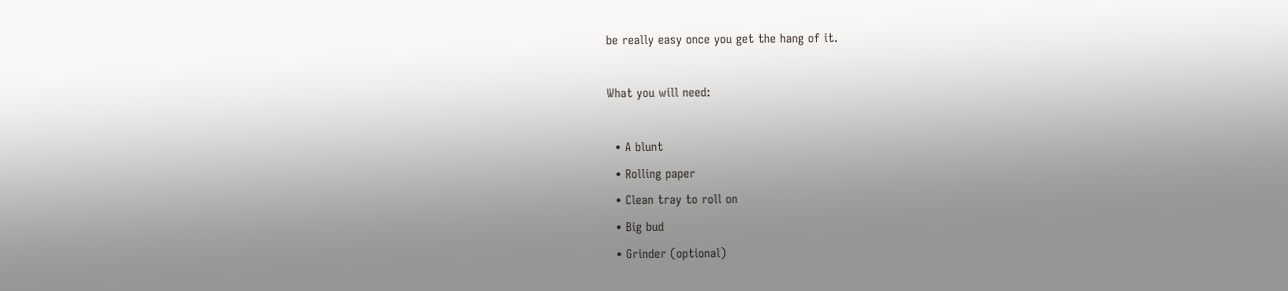be really easy once you get the hang of it.

What you will need:

  • A blunt
  • Rolling paper
  • Clean tray to roll on
  • Big bud
  • Grinder (optional)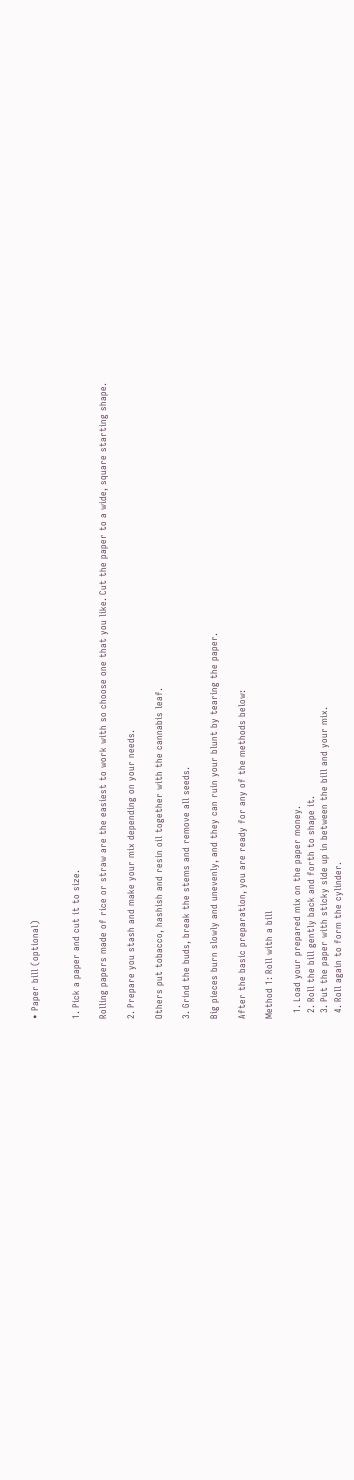• Paper bill (optional)


1. Pick a paper and cut it to size.

Rolling papers made of rice or straw are the easiest to work with so choose one that you like. Cut the paper to a wide, square starting shape.

2. Prepare you stash and make your mix depending on your needs.

Others put tobacco, hashish and resin oil together with the cannabis leaf.

3. Grind the buds, break the stems and remove all seeds.

Big pieces burn slowly and unevenly, and they can ruin your blunt by tearing the paper.

After the basic preparation, you are ready for any of the methods below:

Method 1: Roll with a bill

  1. Load your prepared mix on the paper money.
  2. Roll the bill gently back and forth to shape it.
  3. Put the paper with sticky side up in between the bill and your mix.
  4. Roll again to form the cylinder.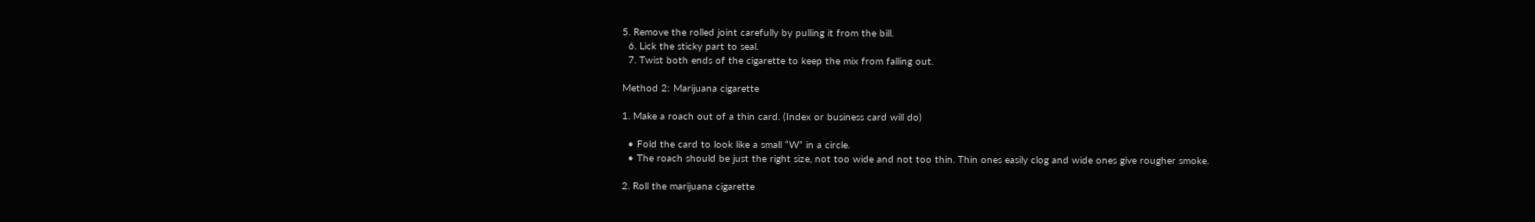5. Remove the rolled joint carefully by pulling it from the bill.
  6. Lick the sticky part to seal.
  7. Twist both ends of the cigarette to keep the mix from falling out.

Method 2: Marijuana cigarette

1. Make a roach out of a thin card. (Index or business card will do)

  • Fold the card to look like a small “W” in a circle.
  • The roach should be just the right size, not too wide and not too thin. Thin ones easily clog and wide ones give rougher smoke.

2. Roll the marijuana cigarette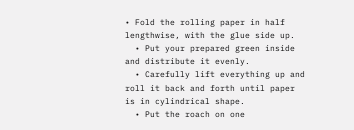• Fold the rolling paper in half lengthwise, with the glue side up.
  • Put your prepared green inside and distribute it evenly.
  • Carefully lift everything up and roll it back and forth until paper is in cylindrical shape.
  • Put the roach on one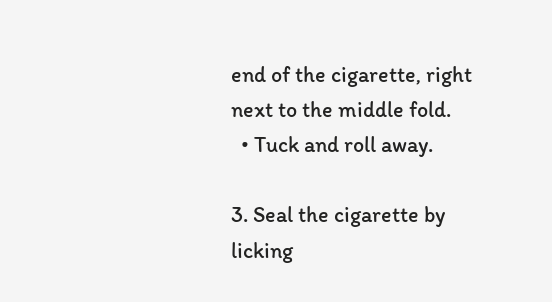end of the cigarette, right next to the middle fold.
  • Tuck and roll away.

3. Seal the cigarette by licking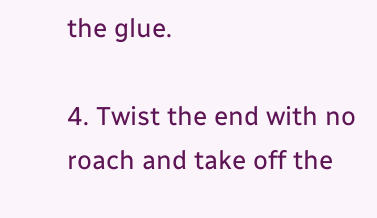the glue.

4. Twist the end with no roach and take off the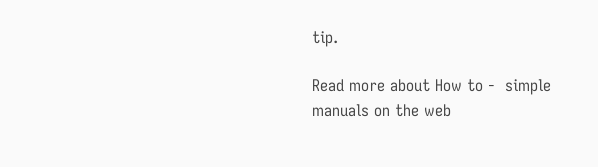tip.

Read more about How to -  simple manuals on the web